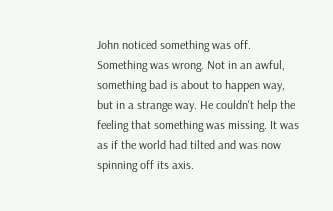John noticed something was off. Something was wrong. Not in an awful, something bad is about to happen way, but in a strange way. He couldn't help the feeling that something was missing. It was as if the world had tilted and was now spinning off its axis.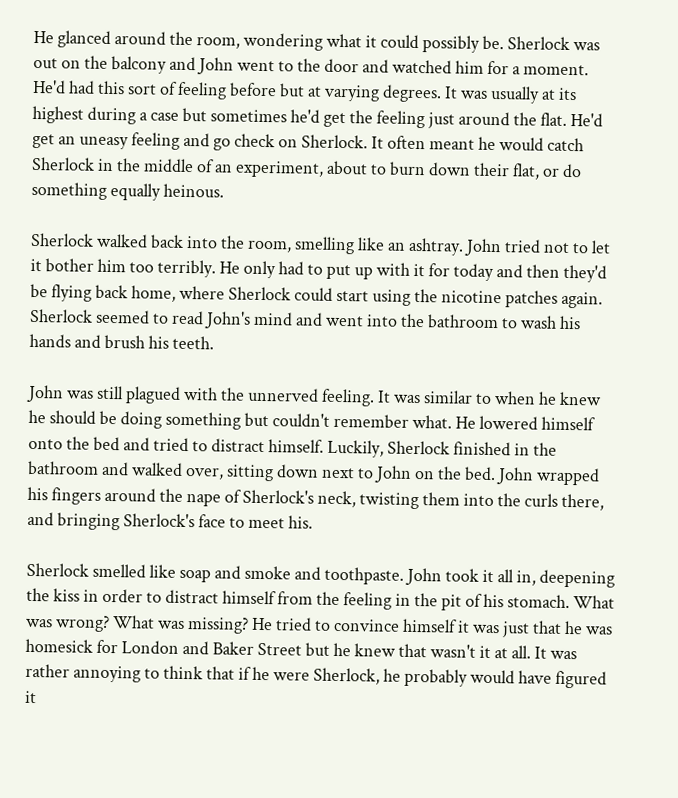He glanced around the room, wondering what it could possibly be. Sherlock was out on the balcony and John went to the door and watched him for a moment. He'd had this sort of feeling before but at varying degrees. It was usually at its highest during a case but sometimes he'd get the feeling just around the flat. He'd get an uneasy feeling and go check on Sherlock. It often meant he would catch Sherlock in the middle of an experiment, about to burn down their flat, or do something equally heinous.

Sherlock walked back into the room, smelling like an ashtray. John tried not to let it bother him too terribly. He only had to put up with it for today and then they'd be flying back home, where Sherlock could start using the nicotine patches again. Sherlock seemed to read John's mind and went into the bathroom to wash his hands and brush his teeth.

John was still plagued with the unnerved feeling. It was similar to when he knew he should be doing something but couldn't remember what. He lowered himself onto the bed and tried to distract himself. Luckily, Sherlock finished in the bathroom and walked over, sitting down next to John on the bed. John wrapped his fingers around the nape of Sherlock's neck, twisting them into the curls there, and bringing Sherlock's face to meet his.

Sherlock smelled like soap and smoke and toothpaste. John took it all in, deepening the kiss in order to distract himself from the feeling in the pit of his stomach. What was wrong? What was missing? He tried to convince himself it was just that he was homesick for London and Baker Street but he knew that wasn't it at all. It was rather annoying to think that if he were Sherlock, he probably would have figured it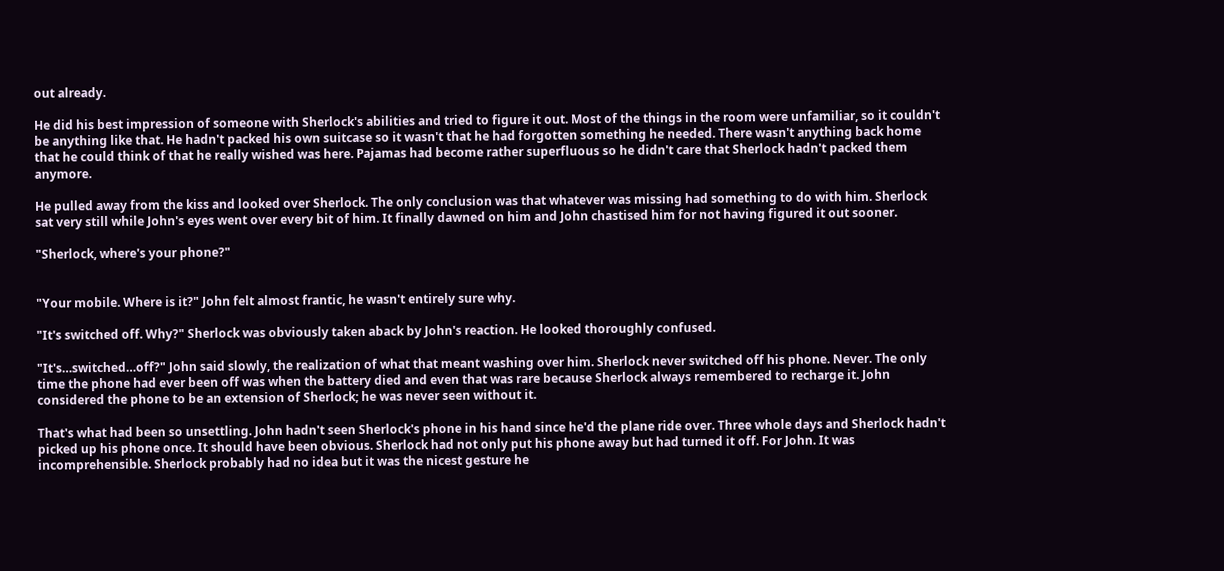out already.

He did his best impression of someone with Sherlock's abilities and tried to figure it out. Most of the things in the room were unfamiliar, so it couldn't be anything like that. He hadn't packed his own suitcase so it wasn't that he had forgotten something he needed. There wasn't anything back home that he could think of that he really wished was here. Pajamas had become rather superfluous so he didn't care that Sherlock hadn't packed them anymore.

He pulled away from the kiss and looked over Sherlock. The only conclusion was that whatever was missing had something to do with him. Sherlock sat very still while John's eyes went over every bit of him. It finally dawned on him and John chastised him for not having figured it out sooner.

"Sherlock, where's your phone?"


"Your mobile. Where is it?" John felt almost frantic, he wasn't entirely sure why.

"It's switched off. Why?" Sherlock was obviously taken aback by John's reaction. He looked thoroughly confused.

"It's…switched…off?" John said slowly, the realization of what that meant washing over him. Sherlock never switched off his phone. Never. The only time the phone had ever been off was when the battery died and even that was rare because Sherlock always remembered to recharge it. John considered the phone to be an extension of Sherlock; he was never seen without it.

That's what had been so unsettling. John hadn't seen Sherlock's phone in his hand since he'd the plane ride over. Three whole days and Sherlock hadn't picked up his phone once. It should have been obvious. Sherlock had not only put his phone away but had turned it off. For John. It was incomprehensible. Sherlock probably had no idea but it was the nicest gesture he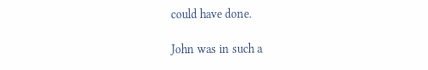could have done.

John was in such a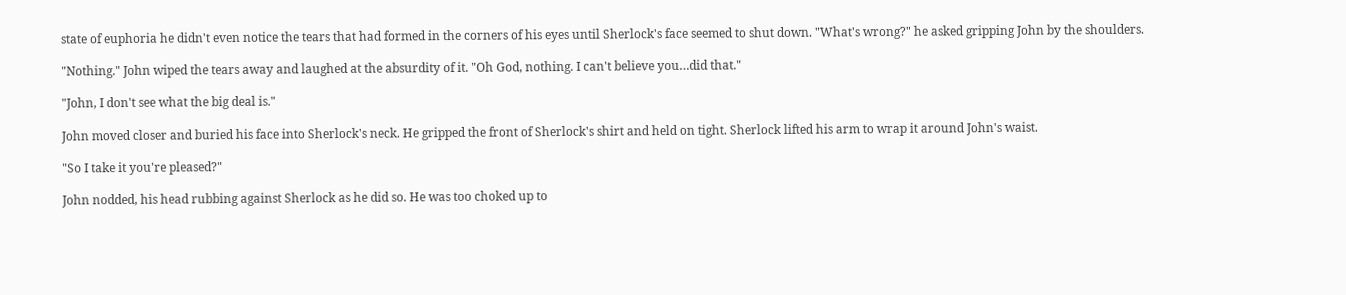state of euphoria he didn't even notice the tears that had formed in the corners of his eyes until Sherlock's face seemed to shut down. "What's wrong?" he asked gripping John by the shoulders.

"Nothing." John wiped the tears away and laughed at the absurdity of it. "Oh God, nothing. I can't believe you…did that."

"John, I don't see what the big deal is."

John moved closer and buried his face into Sherlock's neck. He gripped the front of Sherlock's shirt and held on tight. Sherlock lifted his arm to wrap it around John's waist.

"So I take it you're pleased?"

John nodded, his head rubbing against Sherlock as he did so. He was too choked up to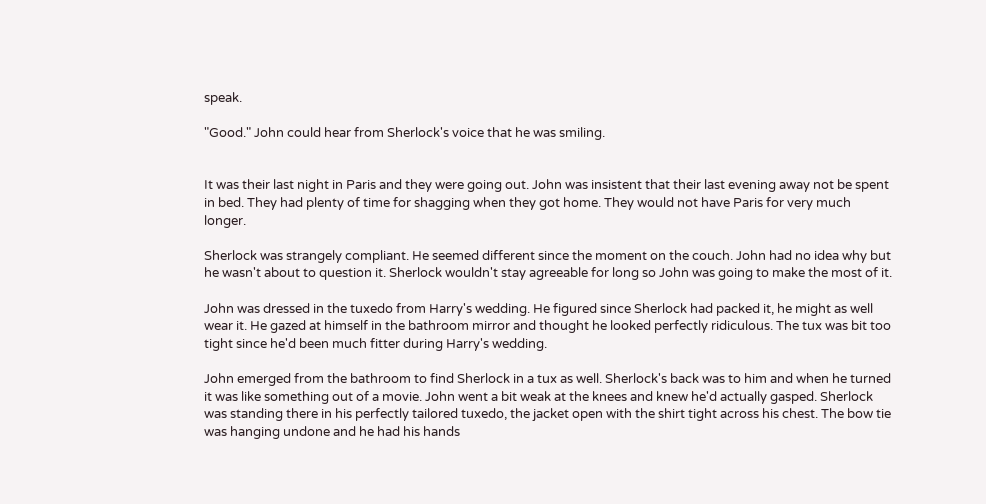speak.

"Good." John could hear from Sherlock's voice that he was smiling.


It was their last night in Paris and they were going out. John was insistent that their last evening away not be spent in bed. They had plenty of time for shagging when they got home. They would not have Paris for very much longer.

Sherlock was strangely compliant. He seemed different since the moment on the couch. John had no idea why but he wasn't about to question it. Sherlock wouldn't stay agreeable for long so John was going to make the most of it.

John was dressed in the tuxedo from Harry's wedding. He figured since Sherlock had packed it, he might as well wear it. He gazed at himself in the bathroom mirror and thought he looked perfectly ridiculous. The tux was bit too tight since he'd been much fitter during Harry's wedding.

John emerged from the bathroom to find Sherlock in a tux as well. Sherlock's back was to him and when he turned it was like something out of a movie. John went a bit weak at the knees and knew he'd actually gasped. Sherlock was standing there in his perfectly tailored tuxedo, the jacket open with the shirt tight across his chest. The bow tie was hanging undone and he had his hands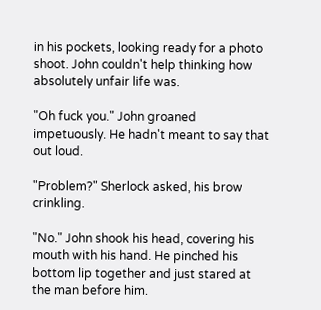in his pockets, looking ready for a photo shoot. John couldn't help thinking how absolutely unfair life was.

"Oh fuck you." John groaned impetuously. He hadn't meant to say that out loud.

"Problem?" Sherlock asked, his brow crinkling.

"No." John shook his head, covering his mouth with his hand. He pinched his bottom lip together and just stared at the man before him.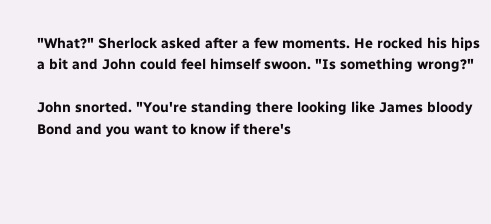"What?" Sherlock asked after a few moments. He rocked his hips a bit and John could feel himself swoon. "Is something wrong?"

John snorted. "You're standing there looking like James bloody Bond and you want to know if there's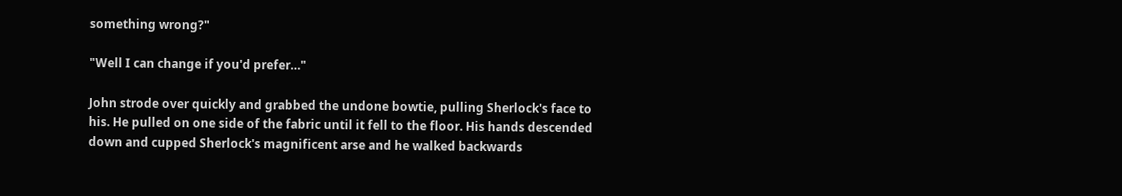something wrong?"

"Well I can change if you'd prefer…"

John strode over quickly and grabbed the undone bowtie, pulling Sherlock's face to his. He pulled on one side of the fabric until it fell to the floor. His hands descended down and cupped Sherlock's magnificent arse and he walked backwards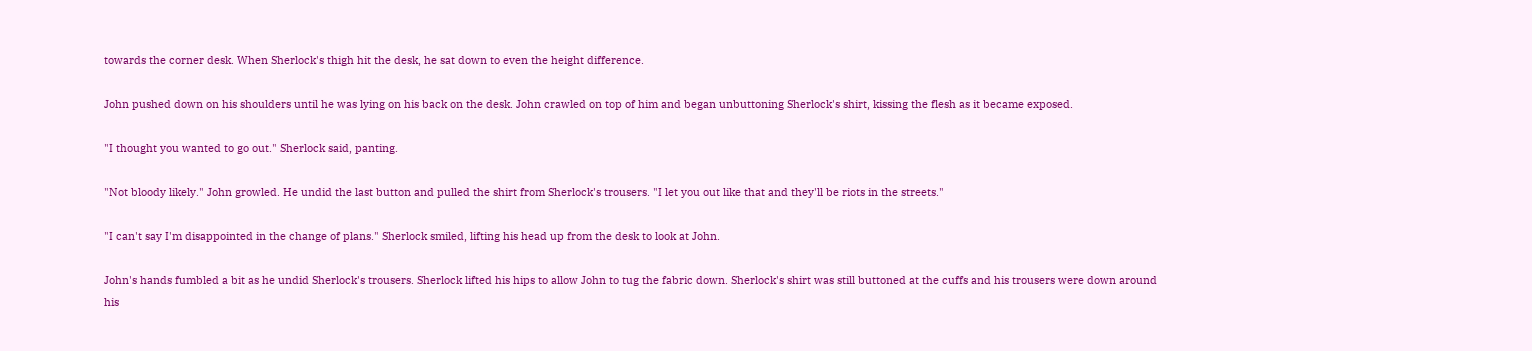towards the corner desk. When Sherlock's thigh hit the desk, he sat down to even the height difference.

John pushed down on his shoulders until he was lying on his back on the desk. John crawled on top of him and began unbuttoning Sherlock's shirt, kissing the flesh as it became exposed.

"I thought you wanted to go out." Sherlock said, panting.

"Not bloody likely." John growled. He undid the last button and pulled the shirt from Sherlock's trousers. "I let you out like that and they'll be riots in the streets."

"I can't say I'm disappointed in the change of plans." Sherlock smiled, lifting his head up from the desk to look at John.

John's hands fumbled a bit as he undid Sherlock's trousers. Sherlock lifted his hips to allow John to tug the fabric down. Sherlock's shirt was still buttoned at the cuffs and his trousers were down around his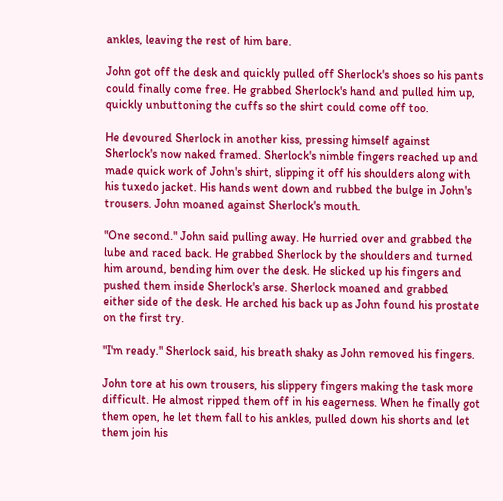ankles, leaving the rest of him bare.

John got off the desk and quickly pulled off Sherlock's shoes so his pants could finally come free. He grabbed Sherlock's hand and pulled him up, quickly unbuttoning the cuffs so the shirt could come off too.

He devoured Sherlock in another kiss, pressing himself against Sherlock's now naked framed. Sherlock's nimble fingers reached up and made quick work of John's shirt, slipping it off his shoulders along with his tuxedo jacket. His hands went down and rubbed the bulge in John's trousers. John moaned against Sherlock's mouth.

"One second." John said pulling away. He hurried over and grabbed the lube and raced back. He grabbed Sherlock by the shoulders and turned him around, bending him over the desk. He slicked up his fingers and pushed them inside Sherlock's arse. Sherlock moaned and grabbed either side of the desk. He arched his back up as John found his prostate on the first try.

"I'm ready." Sherlock said, his breath shaky as John removed his fingers.

John tore at his own trousers, his slippery fingers making the task more difficult. He almost ripped them off in his eagerness. When he finally got them open, he let them fall to his ankles, pulled down his shorts and let them join his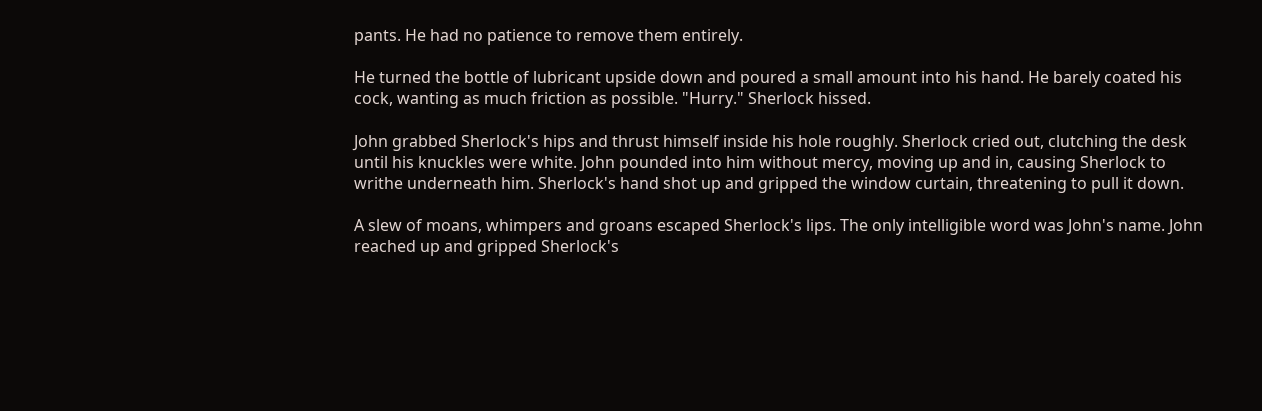pants. He had no patience to remove them entirely.

He turned the bottle of lubricant upside down and poured a small amount into his hand. He barely coated his cock, wanting as much friction as possible. "Hurry." Sherlock hissed.

John grabbed Sherlock's hips and thrust himself inside his hole roughly. Sherlock cried out, clutching the desk until his knuckles were white. John pounded into him without mercy, moving up and in, causing Sherlock to writhe underneath him. Sherlock's hand shot up and gripped the window curtain, threatening to pull it down.

A slew of moans, whimpers and groans escaped Sherlock's lips. The only intelligible word was John's name. John reached up and gripped Sherlock's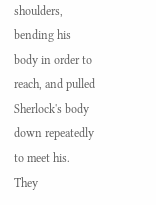shoulders, bending his body in order to reach, and pulled Sherlock's body down repeatedly to meet his. They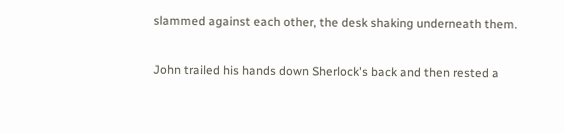slammed against each other, the desk shaking underneath them.

John trailed his hands down Sherlock's back and then rested a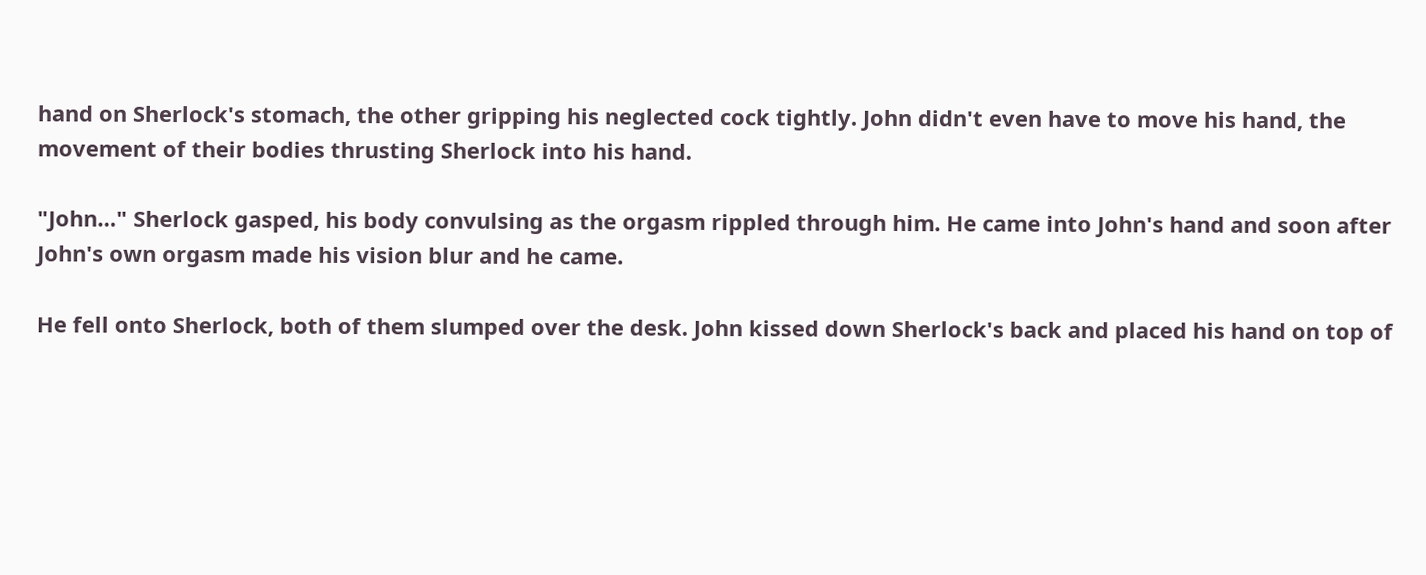hand on Sherlock's stomach, the other gripping his neglected cock tightly. John didn't even have to move his hand, the movement of their bodies thrusting Sherlock into his hand.

"John…" Sherlock gasped, his body convulsing as the orgasm rippled through him. He came into John's hand and soon after John's own orgasm made his vision blur and he came.

He fell onto Sherlock, both of them slumped over the desk. John kissed down Sherlock's back and placed his hand on top of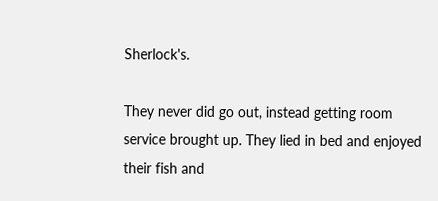Sherlock's.

They never did go out, instead getting room service brought up. They lied in bed and enjoyed their fish and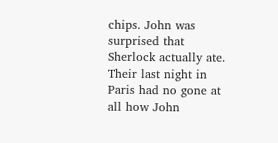chips. John was surprised that Sherlock actually ate. Their last night in Paris had no gone at all how John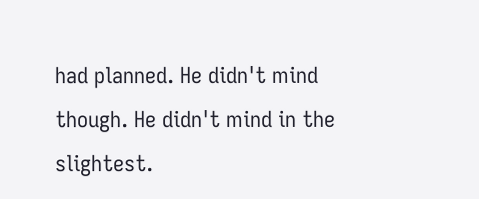had planned. He didn't mind though. He didn't mind in the slightest.